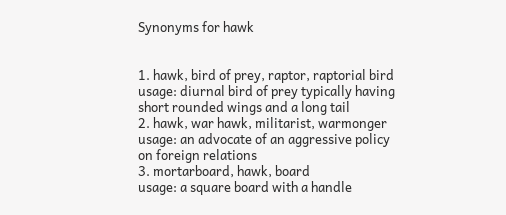Synonyms for hawk


1. hawk, bird of prey, raptor, raptorial bird
usage: diurnal bird of prey typically having short rounded wings and a long tail
2. hawk, war hawk, militarist, warmonger
usage: an advocate of an aggressive policy on foreign relations
3. mortarboard, hawk, board
usage: a square board with a handle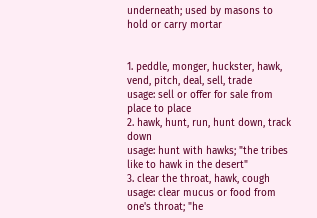underneath; used by masons to hold or carry mortar


1. peddle, monger, huckster, hawk, vend, pitch, deal, sell, trade
usage: sell or offer for sale from place to place
2. hawk, hunt, run, hunt down, track down
usage: hunt with hawks; "the tribes like to hawk in the desert"
3. clear the throat, hawk, cough
usage: clear mucus or food from one's throat; "he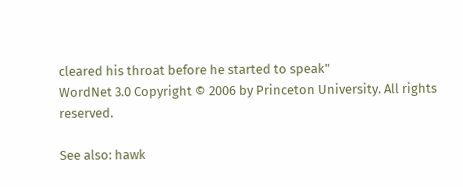cleared his throat before he started to speak"
WordNet 3.0 Copyright © 2006 by Princeton University. All rights reserved.

See also: hawk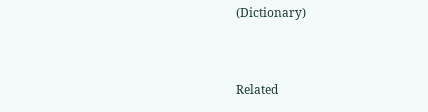(Dictionary)


Related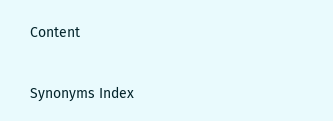Content

Synonyms Index